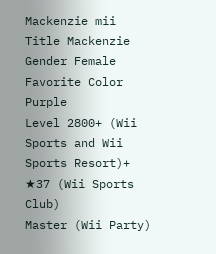Mackenzie mii
Title Mackenzie
Gender Female
Favorite Color Purple
Level 2800+ (Wii Sports and Wii Sports Resort)+
★37 (Wii Sports Club)
Master (Wii Party)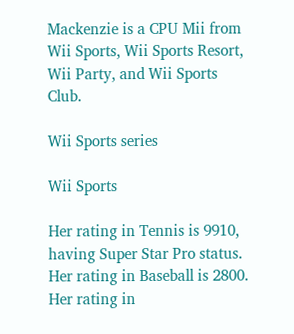Mackenzie is a CPU Mii from Wii Sports, Wii Sports Resort, Wii Party, and Wii Sports Club.

Wii Sports series

Wii Sports

Her rating in Tennis is 9910, having Super Star Pro status. Her rating in Baseball is 2800. Her rating in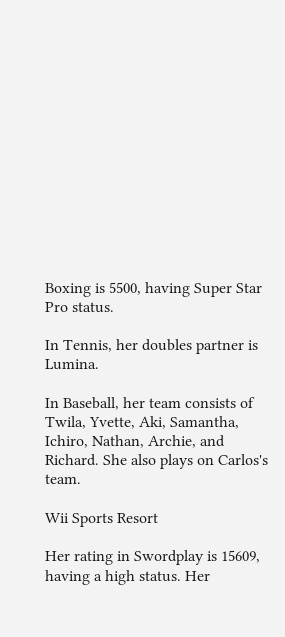Boxing is 5500, having Super Star Pro status.

In Tennis, her doubles partner is Lumina.

In Baseball, her team consists of Twila, Yvette, Aki, Samantha, Ichiro, Nathan, Archie, and Richard. She also plays on Carlos's team.

Wii Sports Resort

Her rating in Swordplay is 15609, having a high status. Her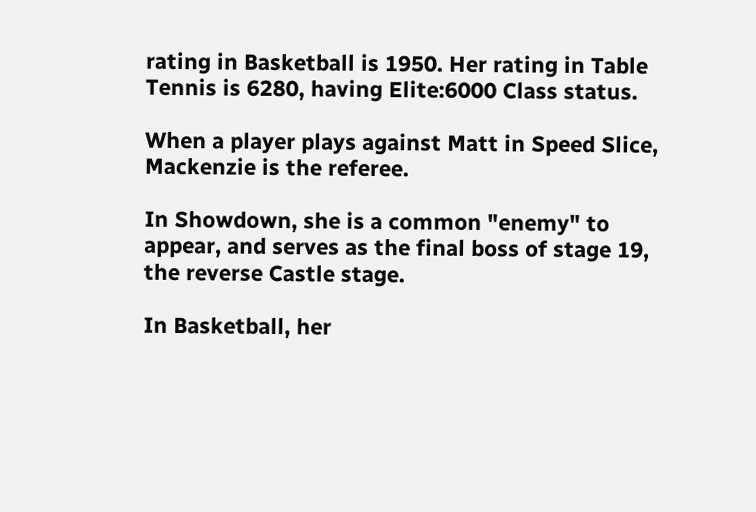rating in Basketball is 1950. Her rating in Table Tennis is 6280, having Elite:6000 Class status.

When a player plays against Matt in Speed Slice, Mackenzie is the referee.

In Showdown, she is a common "enemy" to appear, and serves as the final boss of stage 19, the reverse Castle stage.

In Basketball, her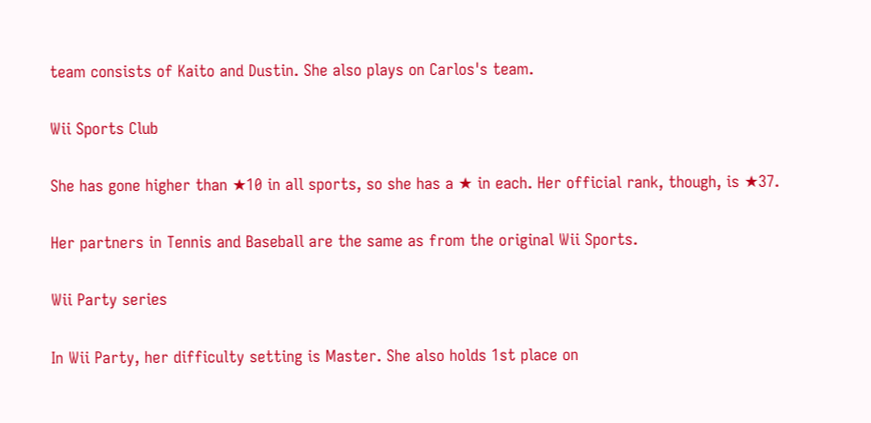team consists of Kaito and Dustin. She also plays on Carlos's team.

Wii Sports Club

She has gone higher than ★10 in all sports, so she has a ★ in each. Her official rank, though, is ★37.

Her partners in Tennis and Baseball are the same as from the original Wii Sports.

Wii Party series

In Wii Party, her difficulty setting is Master. She also holds 1st place on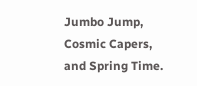Jumbo Jump, Cosmic Capers, and Spring Time.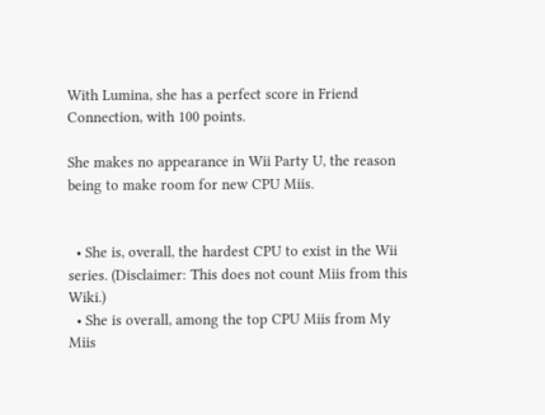With Lumina, she has a perfect score in Friend Connection, with 100 points.

She makes no appearance in Wii Party U, the reason being to make room for new CPU Miis.


  • She is, overall, the hardest CPU to exist in the Wii series. (Disclaimer: This does not count Miis from this Wiki.)
  • She is overall, among the top CPU Miis from My Miis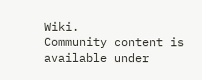Wiki.
Community content is available under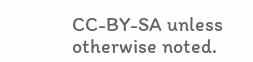CC-BY-SA unless otherwise noted.